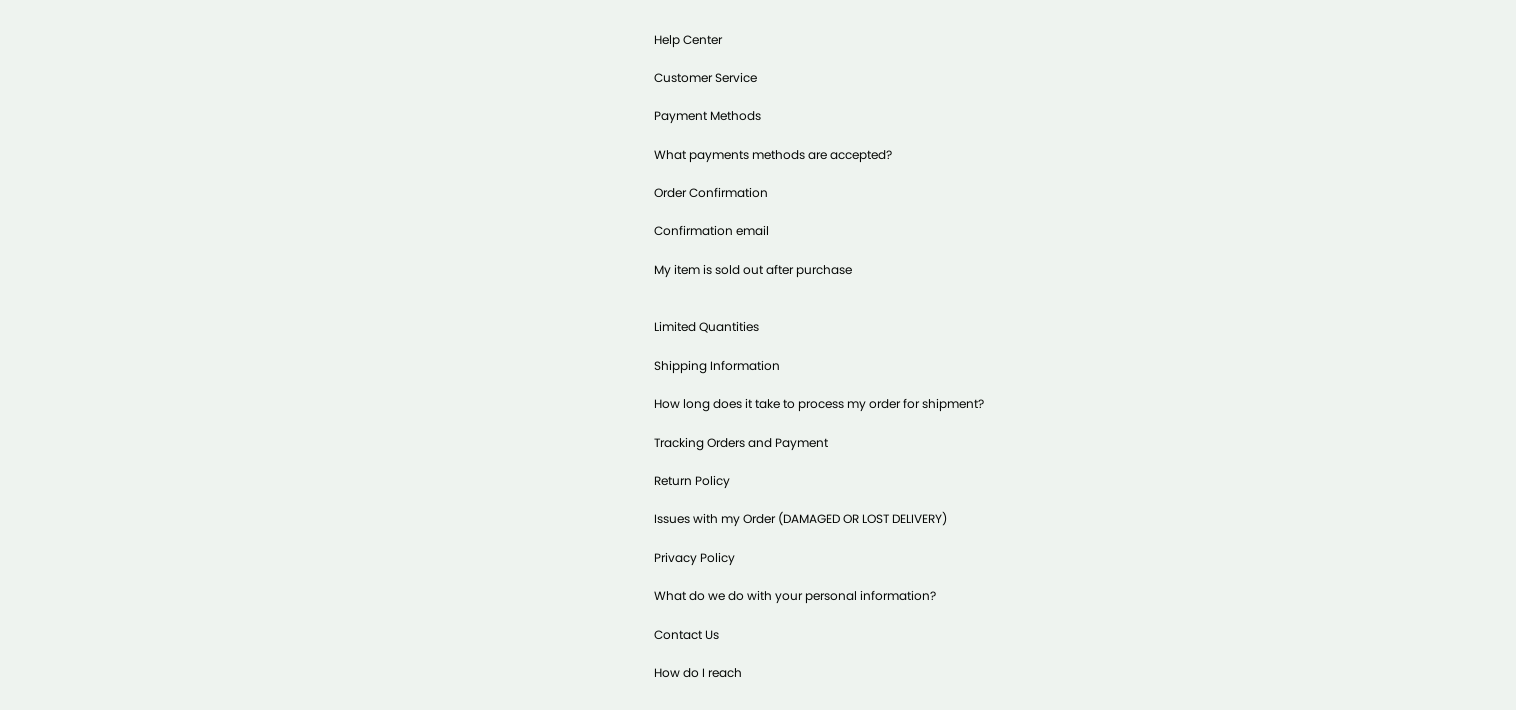Help Center

Customer Service

Payment Methods

What payments methods are accepted?

Order Confirmation

Confirmation email

My item is sold out after purchase


Limited Quantities

Shipping Information

How long does it take to process my order for shipment?

Tracking Orders and Payment

Return Policy

Issues with my Order (DAMAGED OR LOST DELIVERY)

Privacy Policy

What do we do with your personal information?

Contact Us

How do I reach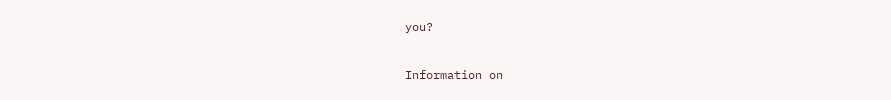you?

Information on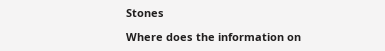Stones

Where does the information on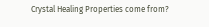Crystal Healing Properties come from?